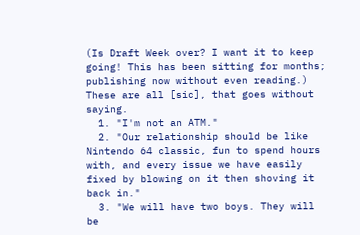(Is Draft Week over? I want it to keep going! This has been sitting for months; publishing now without even reading.) These are all [sic], that goes without saying.
  1. "I'm not an ATM."
  2. "Our relationship should be like Nintendo 64 classic, fun to spend hours with, and every issue we have easily fixed by blowing on it then shoving it back in."
  3. "We will have two boys. They will be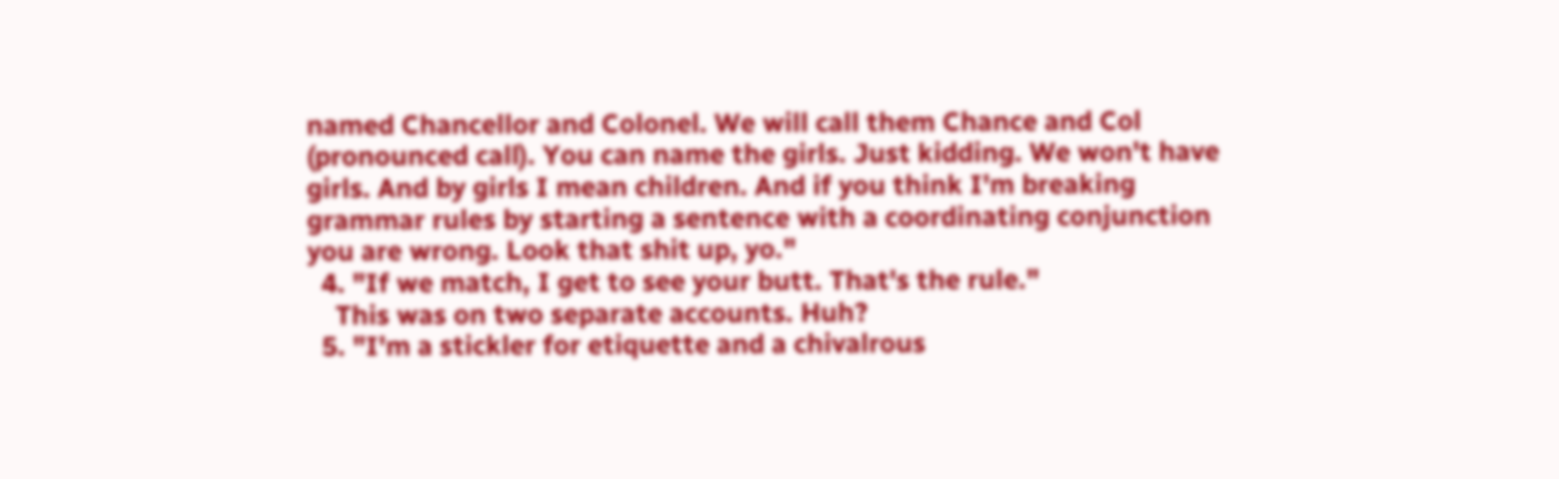named Chancellor and Colonel. We will call them Chance and Col (pronounced call). You can name the girls. Just kidding. We won't have girls. And by girls I mean children. And if you think I'm breaking grammar rules by starting a sentence with a coordinating conjunction you are wrong. Look that shit up, yo."
  4. "If we match, I get to see your butt. That's the rule."
    This was on two separate accounts. Huh?
  5. "I'm a stickler for etiquette and a chivalrous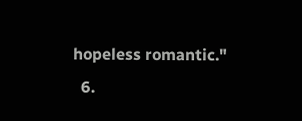hopeless romantic."
  6.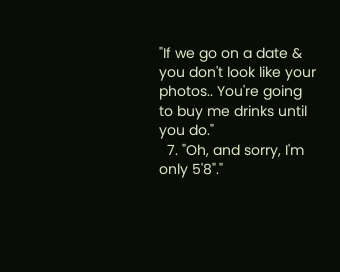"If we go on a date & you don't look like your photos.. You're going to buy me drinks until you do."
  7. "Oh, and sorry, I'm only 5'8"."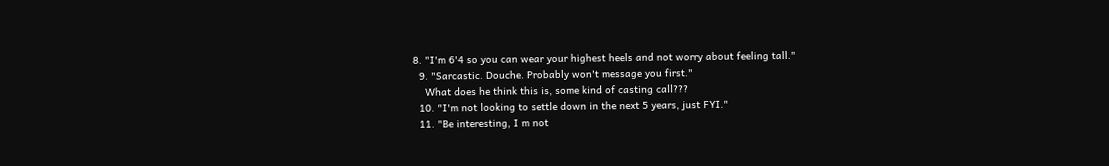8. "I'm 6'4 so you can wear your highest heels and not worry about feeling tall."
  9. "Sarcastic. Douche. Probably won't message you first."
    What does he think this is, some kind of casting call???
  10. "I'm not looking to settle down in the next 5 years, just FYI."
  11. "Be interesting, I m not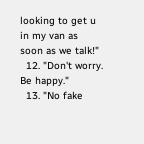looking to get u in my van as soon as we talk!"
  12. "Don't worry. Be happy."
  13. "No fake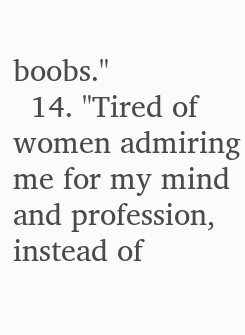boobs."
  14. "Tired of women admiring me for my mind and profession, instead of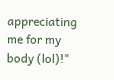appreciating me for my body (lol)!"